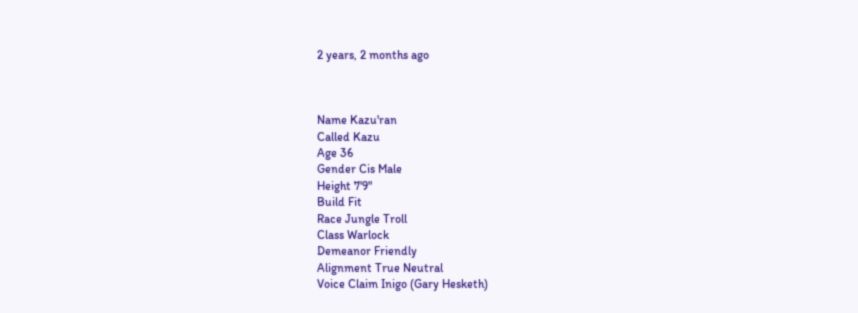2 years, 2 months ago



Name Kazu'ran
Called Kazu
Age 36
Gender Cis Male
Height 7'9"
Build Fit
Race Jungle Troll
Class Warlock
Demeanor Friendly
Alignment True Neutral
Voice Claim Inigo (Gary Hesketh)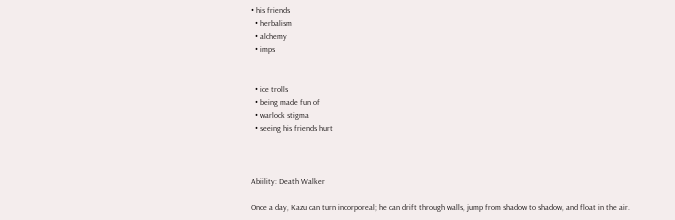• his friends
  • herbalism
  • alchemy
  • imps


  • ice trolls
  • being made fun of
  • warlock stigma
  • seeing his friends hurt



Abiility: Death Walker

Once a day, Kazu can turn incorporeal; he can drift through walls, jump from shadow to shadow, and float in the air.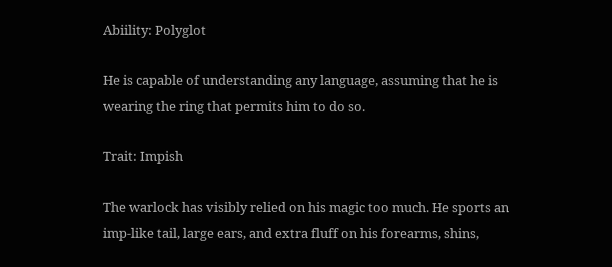Abiility: Polyglot

He is capable of understanding any language, assuming that he is wearing the ring that permits him to do so.

Trait: Impish

The warlock has visibly relied on his magic too much. He sports an imp-like tail, large ears, and extra fluff on his forearms, shins,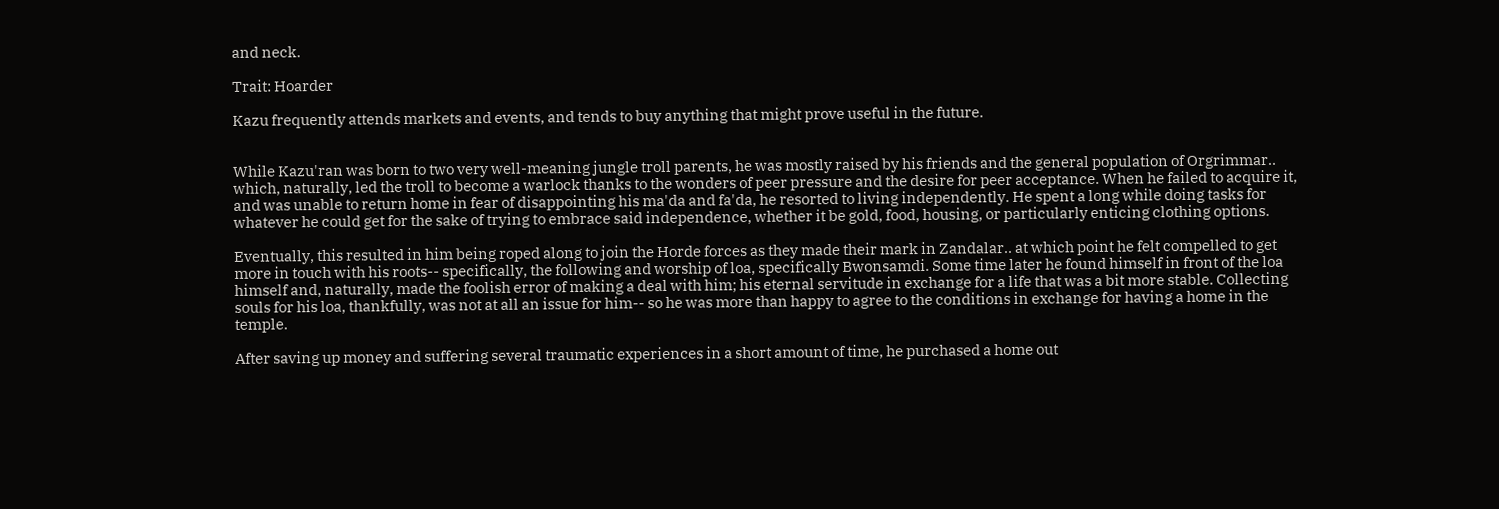and neck.

Trait: Hoarder

Kazu frequently attends markets and events, and tends to buy anything that might prove useful in the future.


While Kazu'ran was born to two very well-meaning jungle troll parents, he was mostly raised by his friends and the general population of Orgrimmar.. which, naturally, led the troll to become a warlock thanks to the wonders of peer pressure and the desire for peer acceptance. When he failed to acquire it, and was unable to return home in fear of disappointing his ma'da and fa'da, he resorted to living independently. He spent a long while doing tasks for whatever he could get for the sake of trying to embrace said independence, whether it be gold, food, housing, or particularly enticing clothing options.

Eventually, this resulted in him being roped along to join the Horde forces as they made their mark in Zandalar.. at which point he felt compelled to get more in touch with his roots-- specifically, the following and worship of loa, specifically Bwonsamdi. Some time later he found himself in front of the loa himself and, naturally, made the foolish error of making a deal with him; his eternal servitude in exchange for a life that was a bit more stable. Collecting souls for his loa, thankfully, was not at all an issue for him-- so he was more than happy to agree to the conditions in exchange for having a home in the temple.

After saving up money and suffering several traumatic experiences in a short amount of time, he purchased a home out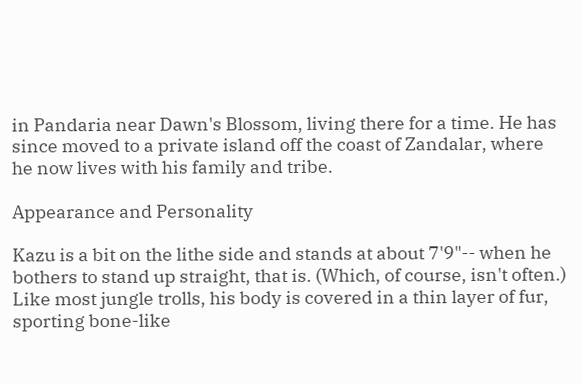in Pandaria near Dawn's Blossom, living there for a time. He has since moved to a private island off the coast of Zandalar, where he now lives with his family and tribe.

Appearance and Personality

Kazu is a bit on the lithe side and stands at about 7'9"-- when he bothers to stand up straight, that is. (Which, of course, isn't often.) Like most jungle trolls, his body is covered in a thin layer of fur, sporting bone-like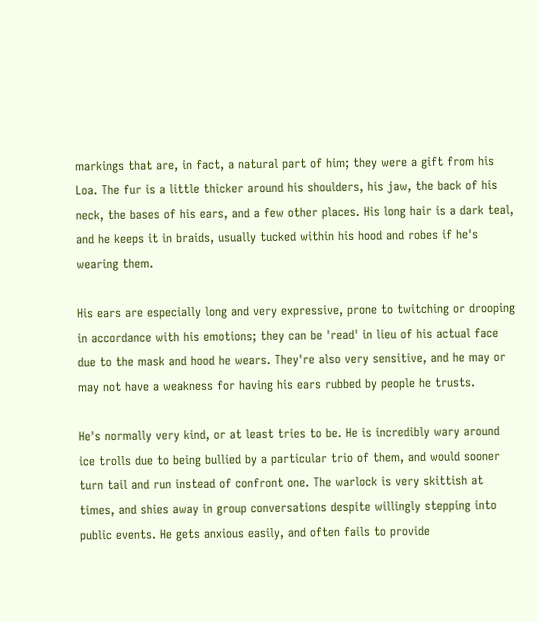markings that are, in fact, a natural part of him; they were a gift from his Loa. The fur is a little thicker around his shoulders, his jaw, the back of his neck, the bases of his ears, and a few other places. His long hair is a dark teal, and he keeps it in braids, usually tucked within his hood and robes if he's wearing them.

His ears are especially long and very expressive, prone to twitching or drooping in accordance with his emotions; they can be 'read' in lieu of his actual face due to the mask and hood he wears. They're also very sensitive, and he may or may not have a weakness for having his ears rubbed by people he trusts.

He's normally very kind, or at least tries to be. He is incredibly wary around ice trolls due to being bullied by a particular trio of them, and would sooner turn tail and run instead of confront one. The warlock is very skittish at times, and shies away in group conversations despite willingly stepping into public events. He gets anxious easily, and often fails to provide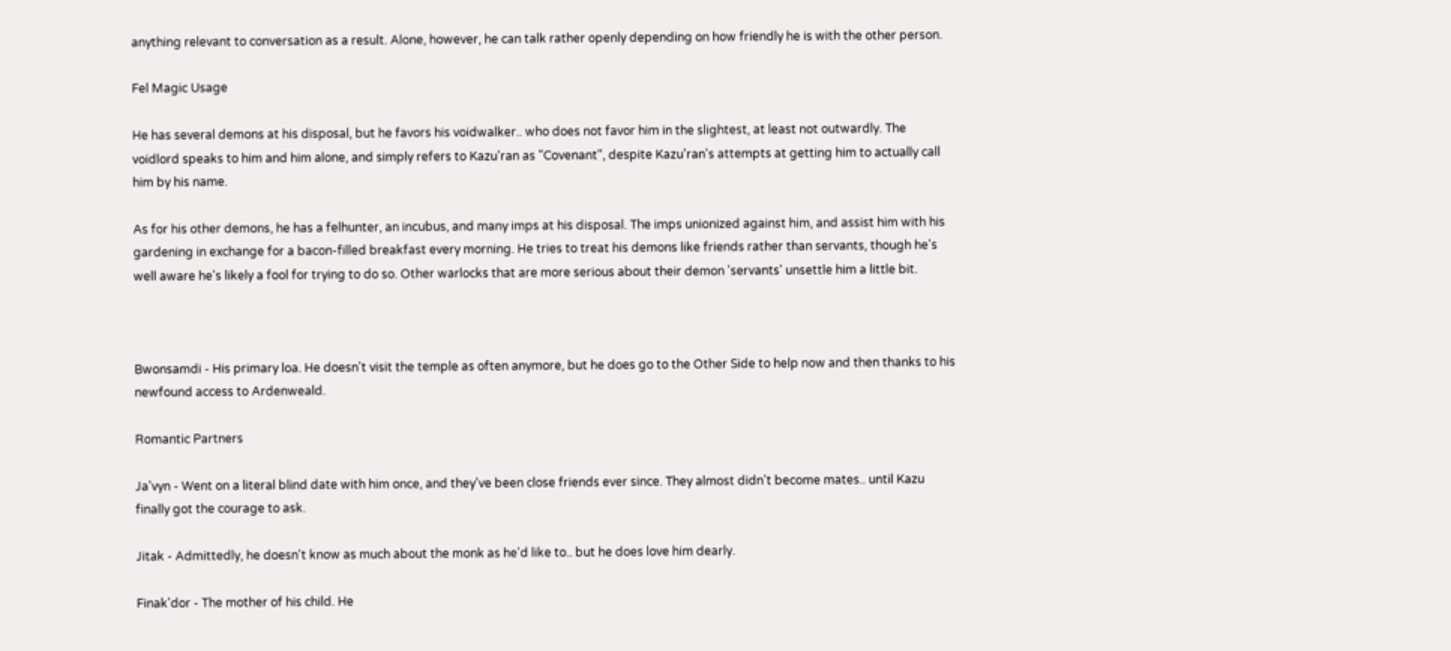anything relevant to conversation as a result. Alone, however, he can talk rather openly depending on how friendly he is with the other person.

Fel Magic Usage

He has several demons at his disposal, but he favors his voidwalker.. who does not favor him in the slightest, at least not outwardly. The voidlord speaks to him and him alone, and simply refers to Kazu'ran as "Covenant", despite Kazu'ran's attempts at getting him to actually call him by his name.

As for his other demons, he has a felhunter, an incubus, and many imps at his disposal. The imps unionized against him, and assist him with his gardening in exchange for a bacon-filled breakfast every morning. He tries to treat his demons like friends rather than servants, though he's well aware he's likely a fool for trying to do so. Other warlocks that are more serious about their demon 'servants' unsettle him a little bit.



Bwonsamdi - His primary loa. He doesn't visit the temple as often anymore, but he does go to the Other Side to help now and then thanks to his newfound access to Ardenweald.

Romantic Partners

Ja'vyn - Went on a literal blind date with him once, and they've been close friends ever since. They almost didn't become mates.. until Kazu finally got the courage to ask.

Jitak - Admittedly, he doesn't know as much about the monk as he'd like to.. but he does love him dearly.

Finak'dor - The mother of his child. He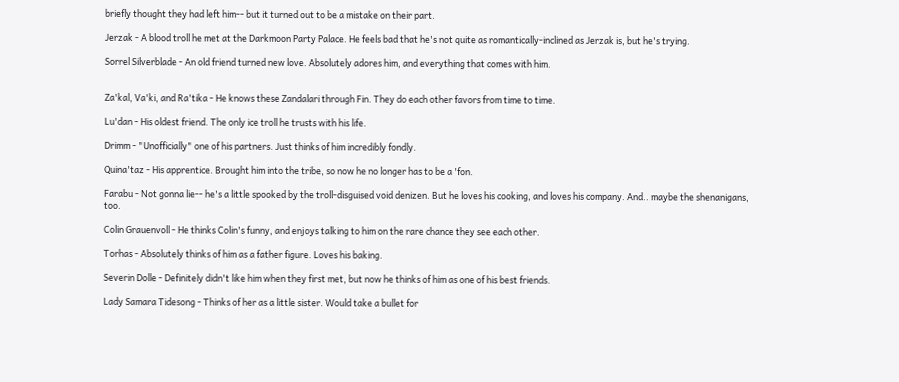briefly thought they had left him-- but it turned out to be a mistake on their part.

Jerzak - A blood troll he met at the Darkmoon Party Palace. He feels bad that he's not quite as romantically-inclined as Jerzak is, but he's trying.

Sorrel Silverblade - An old friend turned new love. Absolutely adores him, and everything that comes with him.


Za'kal, Va'ki, and Ra'tika - He knows these Zandalari through Fin. They do each other favors from time to time.

Lu'dan - His oldest friend. The only ice troll he trusts with his life.

Drimm - "Unofficially" one of his partners. Just thinks of him incredibly fondly.

Quina'taz - His apprentice. Brought him into the tribe, so now he no longer has to be a 'fon.

Farabu - Not gonna lie-- he's a little spooked by the troll-disguised void denizen. But he loves his cooking, and loves his company. And.. maybe the shenanigans, too.

Colin Grauenvoll - He thinks Colin's funny, and enjoys talking to him on the rare chance they see each other.

Torhas - Absolutely thinks of him as a father figure. Loves his baking.

Severin Dolle - Definitely didn't like him when they first met, but now he thinks of him as one of his best friends.

Lady Samara Tidesong - Thinks of her as a little sister. Would take a bullet for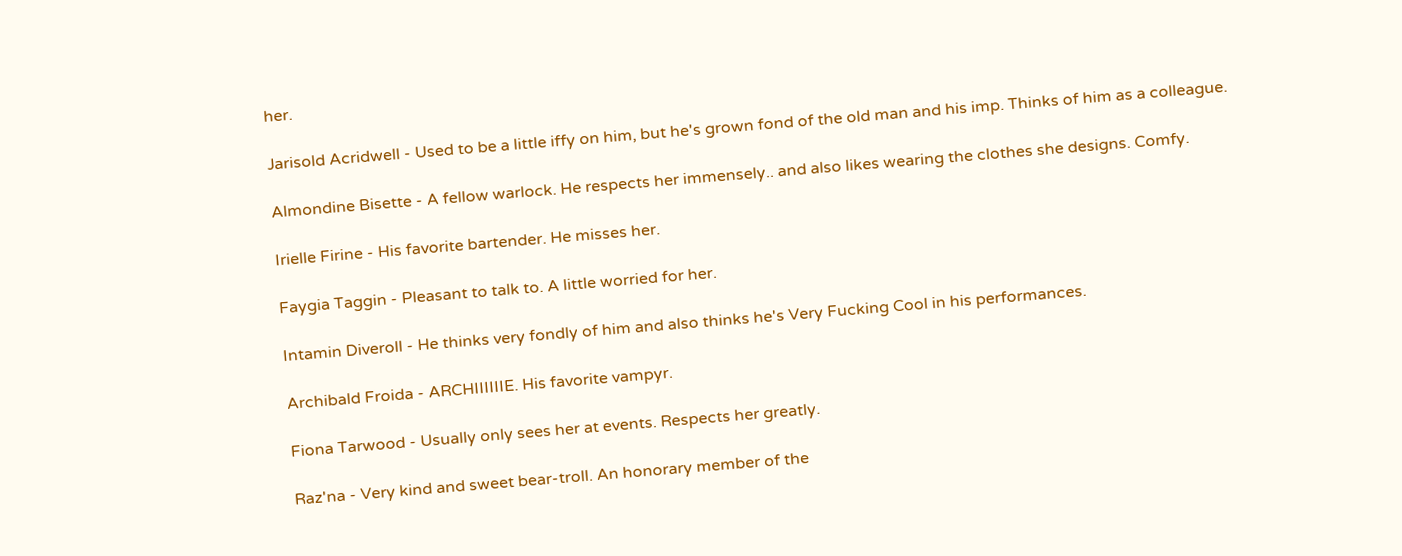her.

Jarisold Acridwell - Used to be a little iffy on him, but he's grown fond of the old man and his imp. Thinks of him as a colleague.

Almondine Bisette - A fellow warlock. He respects her immensely.. and also likes wearing the clothes she designs. Comfy.

Irielle Firine - His favorite bartender. He misses her.

Faygia Taggin - Pleasant to talk to. A little worried for her.

Intamin Diveroll - He thinks very fondly of him and also thinks he's Very Fucking Cool in his performances.

Archibald Froida - ARCHIIIIIIE. His favorite vampyr.

Fiona Tarwood - Usually only sees her at events. Respects her greatly.

Raz'na - Very kind and sweet bear-troll. An honorary member of the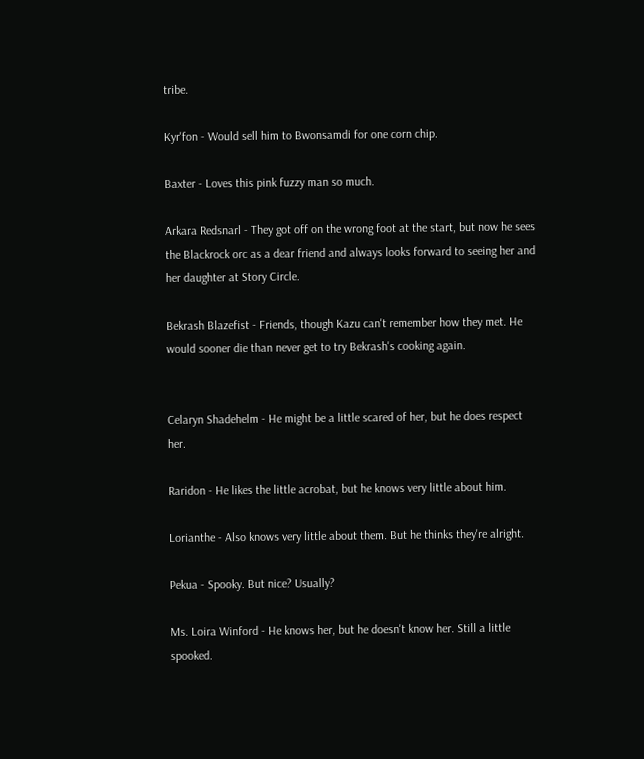tribe.

Kyr'fon - Would sell him to Bwonsamdi for one corn chip.

Baxter - Loves this pink fuzzy man so much.

Arkara Redsnarl - They got off on the wrong foot at the start, but now he sees the Blackrock orc as a dear friend and always looks forward to seeing her and her daughter at Story Circle.

Bekrash Blazefist - Friends, though Kazu can't remember how they met. He would sooner die than never get to try Bekrash's cooking again.


Celaryn Shadehelm - He might be a little scared of her, but he does respect her.

Raridon - He likes the little acrobat, but he knows very little about him.

Lorianthe - Also knows very little about them. But he thinks they're alright.

Pekua - Spooky. But nice? Usually?

Ms. Loira Winford - He knows her, but he doesn't know her. Still a little spooked.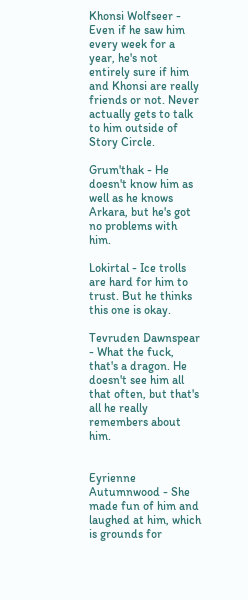Khonsi Wolfseer - Even if he saw him every week for a year, he's not entirely sure if him and Khonsi are really friends or not. Never actually gets to talk to him outside of Story Circle.

Grum'thak - He doesn't know him as well as he knows Arkara, but he's got no problems with him.

Lokirtal - Ice trolls are hard for him to trust. But he thinks this one is okay.

Tevruden Dawnspear - What the fuck, that's a dragon. He doesn't see him all that often, but that's all he really remembers about him.


Eyrienne Autumnwood - She made fun of him and laughed at him, which is grounds for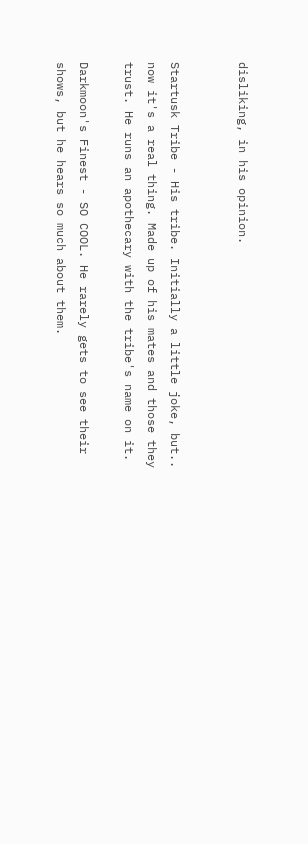disliking, in his opinion.


Startusk Tribe - His tribe. Initially a little joke, but.. now it's a real thing. Made up of his mates and those they trust. He runs an apothecary with the tribe's name on it.

Darkmoon's Finest - SO COOL. He rarely gets to see their shows, but he hears so much about them.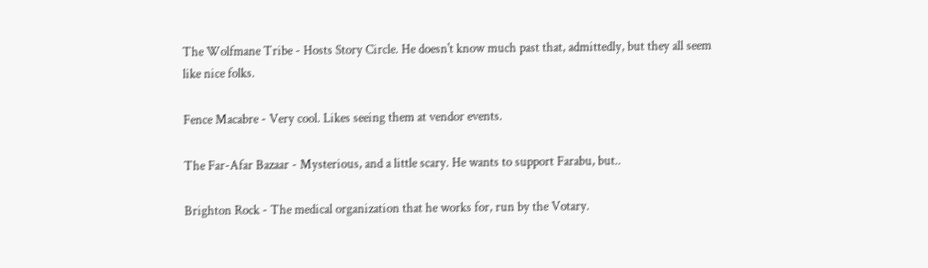The Wolfmane Tribe - Hosts Story Circle. He doesn't know much past that, admittedly, but they all seem like nice folks.

Fence Macabre - Very cool. Likes seeing them at vendor events.

The Far-Afar Bazaar - Mysterious, and a little scary. He wants to support Farabu, but..

Brighton Rock - The medical organization that he works for, run by the Votary.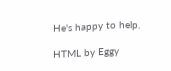He's happy to help.

HTML by Eggy